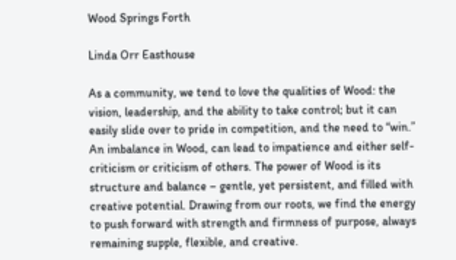Wood Springs Forth

Linda Orr Easthouse

As a community, we tend to love the qualities of Wood: the vision, leadership, and the ability to take control; but it can easily slide over to pride in competition, and the need to “win.” An imbalance in Wood, can lead to impatience and either self-criticism or criticism of others. The power of Wood is its structure and balance – gentle, yet persistent, and filled with creative potential. Drawing from our roots, we find the energy to push forward with strength and firmness of purpose, always remaining supple, flexible, and creative.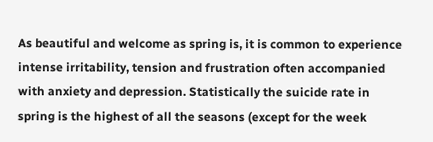As beautiful and welcome as spring is, it is common to experience intense irritability, tension and frustration often accompanied with anxiety and depression. Statistically the suicide rate in spring is the highest of all the seasons (except for the week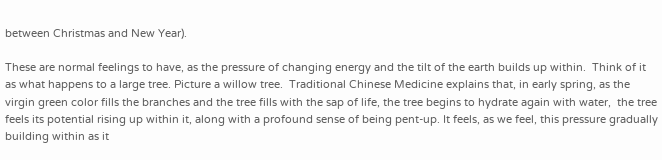between Christmas and New Year).

These are normal feelings to have, as the pressure of changing energy and the tilt of the earth builds up within.  Think of it as what happens to a large tree. Picture a willow tree.  Traditional Chinese Medicine explains that, in early spring, as the virgin green color fills the branches and the tree fills with the sap of life, the tree begins to hydrate again with water,  the tree feels its potential rising up within it, along with a profound sense of being pent-up. It feels, as we feel, this pressure gradually building within as it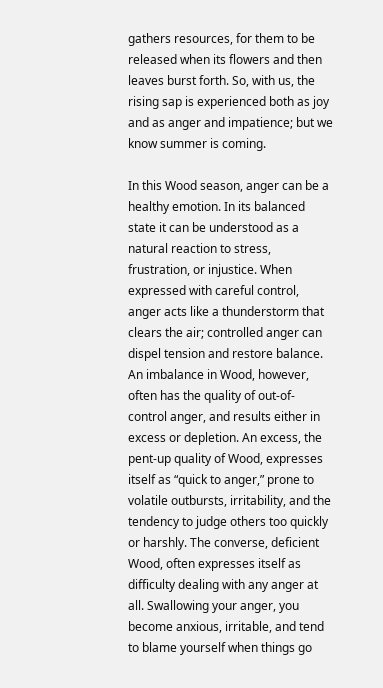gathers resources, for them to be released when its flowers and then leaves burst forth. So, with us, the rising sap is experienced both as joy and as anger and impatience; but we know summer is coming.

In this Wood season, anger can be a healthy emotion. In its balanced state it can be understood as a natural reaction to stress, frustration, or injustice. When expressed with careful control, anger acts like a thunderstorm that clears the air; controlled anger can dispel tension and restore balance. An imbalance in Wood, however, often has the quality of out-of-control anger, and results either in excess or depletion. An excess, the pent-up quality of Wood, expresses itself as “quick to anger,” prone to volatile outbursts, irritability, and the tendency to judge others too quickly or harshly. The converse, deficient Wood, often expresses itself as difficulty dealing with any anger at all. Swallowing your anger, you become anxious, irritable, and tend to blame yourself when things go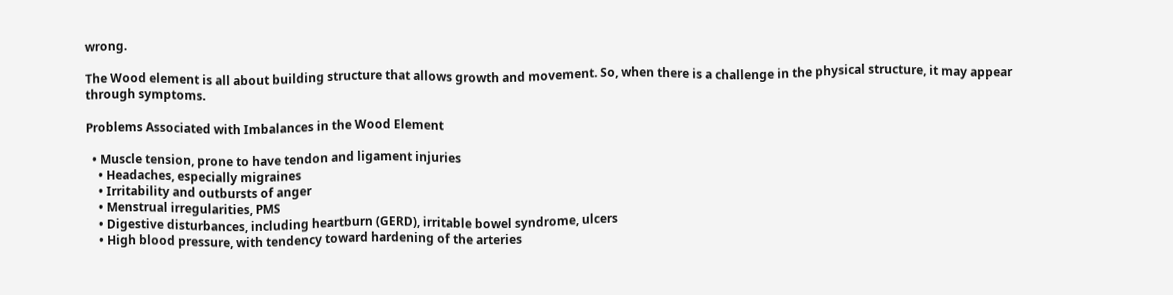wrong.

The Wood element is all about building structure that allows growth and movement. So, when there is a challenge in the physical structure, it may appear through symptoms.

Problems Associated with Imbalances in the Wood Element

  • Muscle tension, prone to have tendon and ligament injuries
    • Headaches, especially migraines
    • Irritability and outbursts of anger
    • Menstrual irregularities, PMS
    • Digestive disturbances, including heartburn (GERD), irritable bowel syndrome, ulcers
    • High blood pressure, with tendency toward hardening of the arteries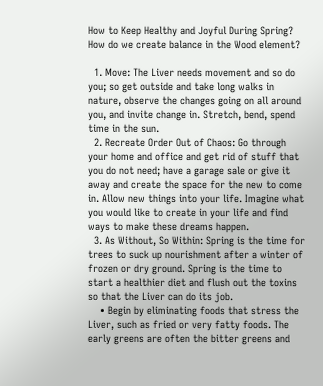How to Keep Healthy and Joyful During Spring? How do we create balance in the Wood element?

  1. Move: The Liver needs movement and so do you; so get outside and take long walks in nature, observe the changes going on all around you, and invite change in. Stretch, bend, spend time in the sun.
  2. Recreate Order Out of Chaos: Go through your home and office and get rid of stuff that you do not need; have a garage sale or give it away and create the space for the new to come in. Allow new things into your life. Imagine what you would like to create in your life and find ways to make these dreams happen.
  3. As Without, So Within: Spring is the time for trees to suck up nourishment after a winter of frozen or dry ground. Spring is the time to start a healthier diet and flush out the toxins so that the Liver can do its job.
    • Begin by eliminating foods that stress the Liver, such as fried or very fatty foods. The early greens are often the bitter greens and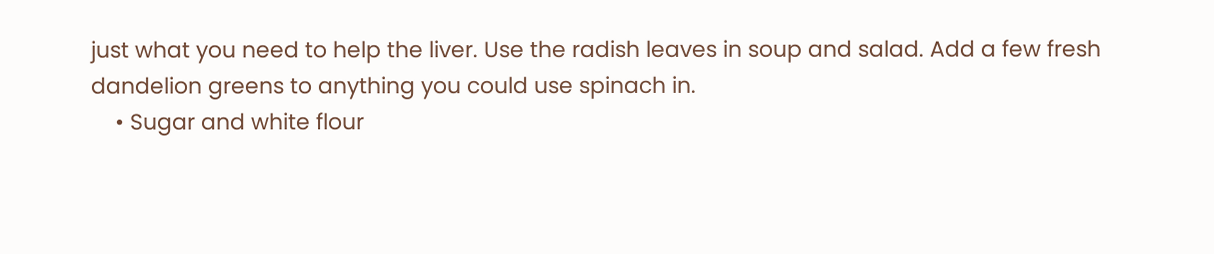just what you need to help the liver. Use the radish leaves in soup and salad. Add a few fresh dandelion greens to anything you could use spinach in.
    • Sugar and white flour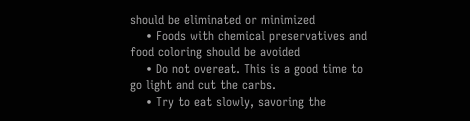should be eliminated or minimized
    • Foods with chemical preservatives and food coloring should be avoided
    • Do not overeat. This is a good time to go light and cut the carbs.
    • Try to eat slowly, savoring the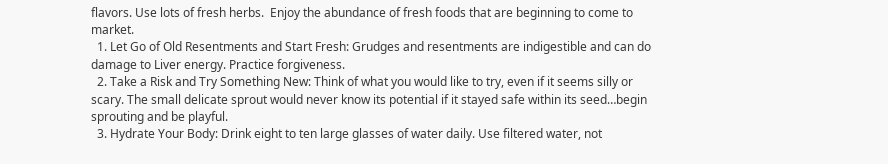flavors. Use lots of fresh herbs.  Enjoy the abundance of fresh foods that are beginning to come to market.
  1. Let Go of Old Resentments and Start Fresh: Grudges and resentments are indigestible and can do damage to Liver energy. Practice forgiveness.
  2. Take a Risk and Try Something New: Think of what you would like to try, even if it seems silly or scary. The small delicate sprout would never know its potential if it stayed safe within its seed…begin sprouting and be playful.
  3. Hydrate Your Body: Drink eight to ten large glasses of water daily. Use filtered water, not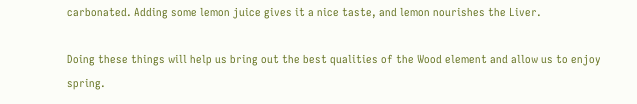carbonated. Adding some lemon juice gives it a nice taste, and lemon nourishes the Liver.

Doing these things will help us bring out the best qualities of the Wood element and allow us to enjoy spring.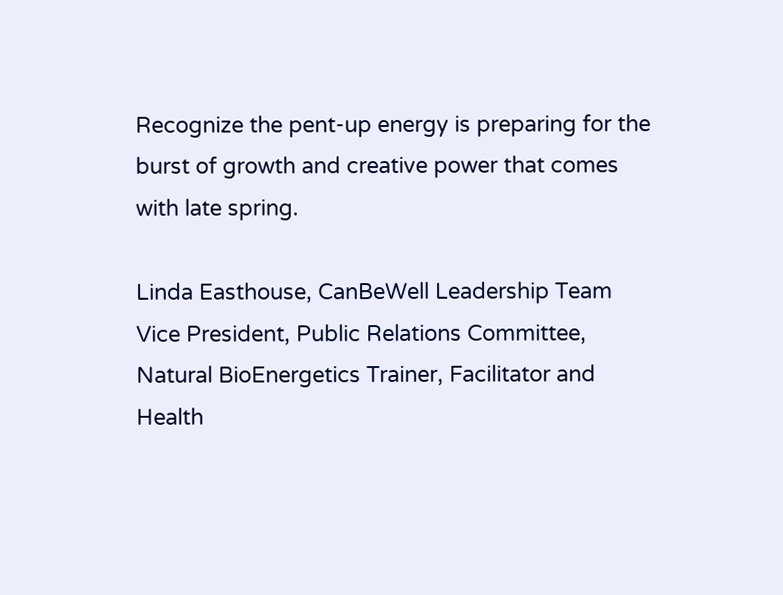Recognize the pent-up energy is preparing for the burst of growth and creative power that comes with late spring.

Linda Easthouse, CanBeWell Leadership Team Vice President, Public Relations Committee, Natural BioEnergetics Trainer, Facilitator and Health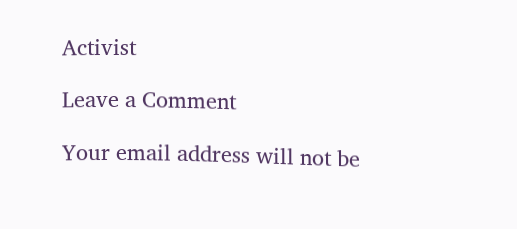Activist

Leave a Comment

Your email address will not be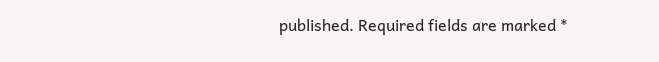published. Required fields are marked *